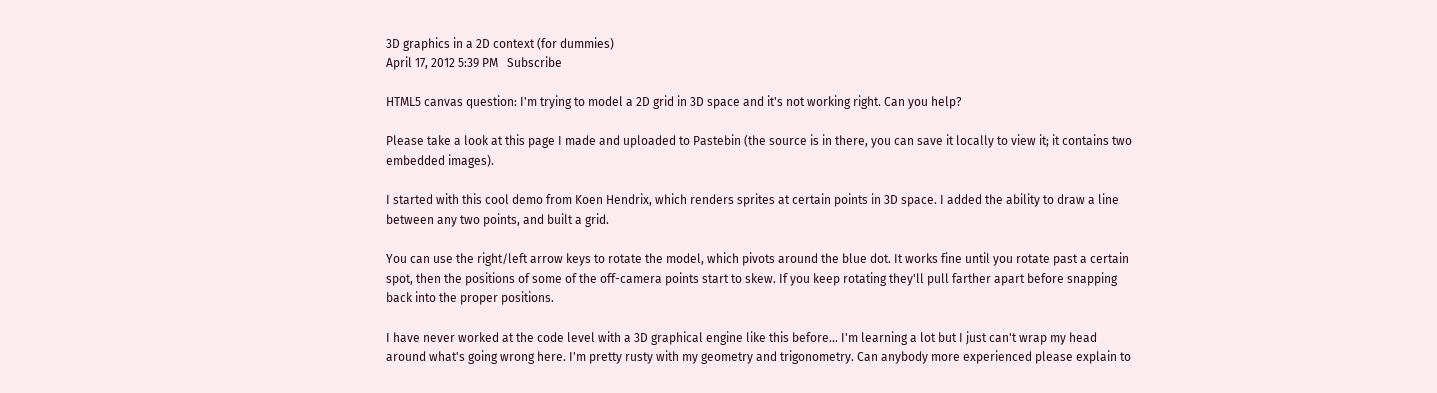3D graphics in a 2D context (for dummies)
April 17, 2012 5:39 PM   Subscribe

HTML5 canvas question: I'm trying to model a 2D grid in 3D space and it's not working right. Can you help?

Please take a look at this page I made and uploaded to Pastebin (the source is in there, you can save it locally to view it; it contains two embedded images).

I started with this cool demo from Koen Hendrix, which renders sprites at certain points in 3D space. I added the ability to draw a line between any two points, and built a grid.

You can use the right/left arrow keys to rotate the model, which pivots around the blue dot. It works fine until you rotate past a certain spot, then the positions of some of the off-camera points start to skew. If you keep rotating they'll pull farther apart before snapping back into the proper positions.

I have never worked at the code level with a 3D graphical engine like this before... I'm learning a lot but I just can't wrap my head around what's going wrong here. I'm pretty rusty with my geometry and trigonometry. Can anybody more experienced please explain to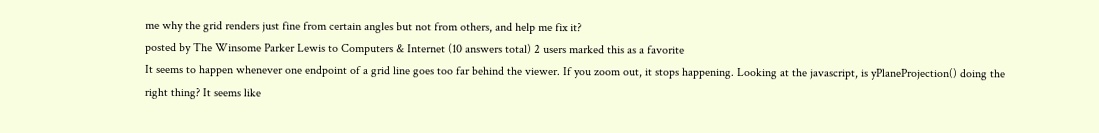me why the grid renders just fine from certain angles but not from others, and help me fix it?
posted by The Winsome Parker Lewis to Computers & Internet (10 answers total) 2 users marked this as a favorite
It seems to happen whenever one endpoint of a grid line goes too far behind the viewer. If you zoom out, it stops happening. Looking at the javascript, is yPlaneProjection() doing the right thing? It seems like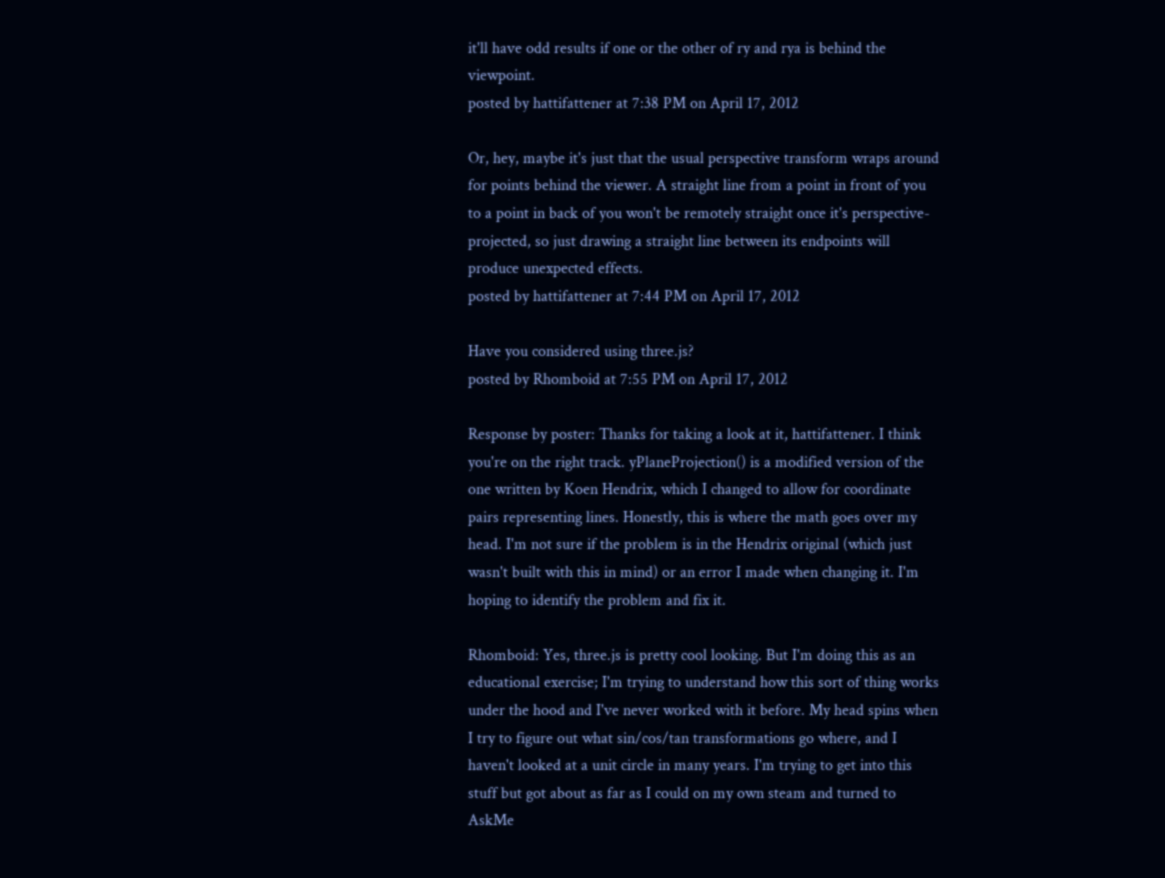it'll have odd results if one or the other of ry and rya is behind the viewpoint.
posted by hattifattener at 7:38 PM on April 17, 2012

Or, hey, maybe it's just that the usual perspective transform wraps around for points behind the viewer. A straight line from a point in front of you to a point in back of you won't be remotely straight once it's perspective-projected, so just drawing a straight line between its endpoints will produce unexpected effects.
posted by hattifattener at 7:44 PM on April 17, 2012

Have you considered using three.js?
posted by Rhomboid at 7:55 PM on April 17, 2012

Response by poster: Thanks for taking a look at it, hattifattener. I think you're on the right track. yPlaneProjection() is a modified version of the one written by Koen Hendrix, which I changed to allow for coordinate pairs representing lines. Honestly, this is where the math goes over my head. I'm not sure if the problem is in the Hendrix original (which just wasn't built with this in mind) or an error I made when changing it. I'm hoping to identify the problem and fix it.

Rhomboid: Yes, three.js is pretty cool looking. But I'm doing this as an educational exercise; I'm trying to understand how this sort of thing works under the hood and I've never worked with it before. My head spins when I try to figure out what sin/cos/tan transformations go where, and I haven't looked at a unit circle in many years. I'm trying to get into this stuff but got about as far as I could on my own steam and turned to AskMe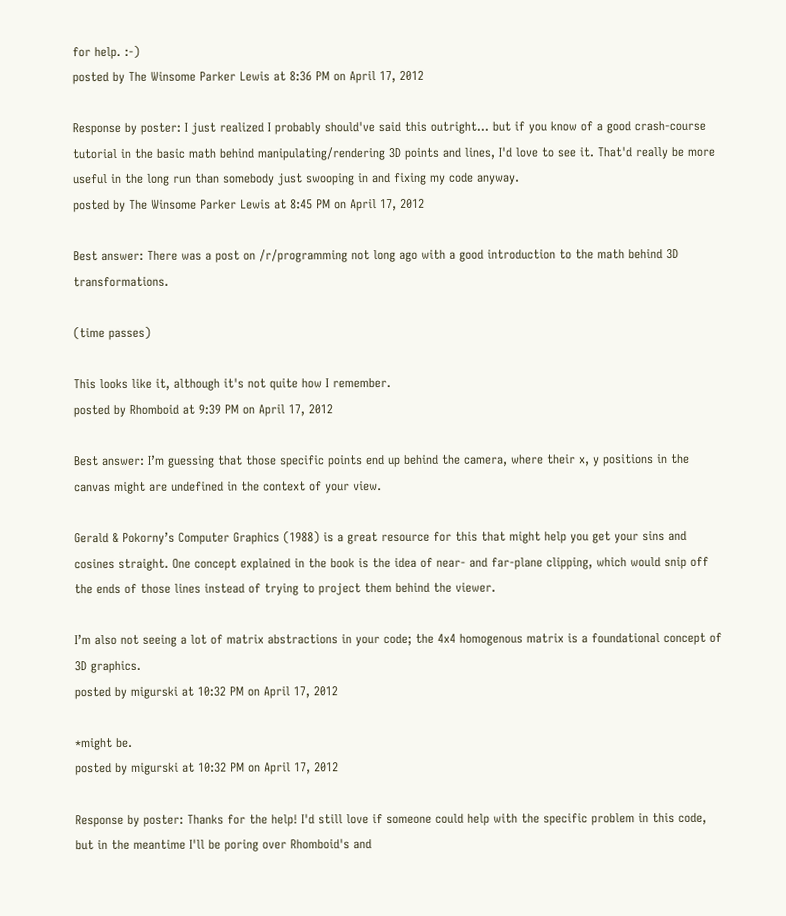for help. :-)
posted by The Winsome Parker Lewis at 8:36 PM on April 17, 2012

Response by poster: I just realized I probably should've said this outright... but if you know of a good crash-course tutorial in the basic math behind manipulating/rendering 3D points and lines, I'd love to see it. That'd really be more useful in the long run than somebody just swooping in and fixing my code anyway.
posted by The Winsome Parker Lewis at 8:45 PM on April 17, 2012

Best answer: There was a post on /r/programming not long ago with a good introduction to the math behind 3D transformations.

(time passes)

This looks like it, although it's not quite how I remember.
posted by Rhomboid at 9:39 PM on April 17, 2012

Best answer: I’m guessing that those specific points end up behind the camera, where their x, y positions in the canvas might are undefined in the context of your view.

Gerald & Pokorny’s Computer Graphics (1988) is a great resource for this that might help you get your sins and cosines straight. One concept explained in the book is the idea of near- and far-plane clipping, which would snip off the ends of those lines instead of trying to project them behind the viewer.

I’m also not seeing a lot of matrix abstractions in your code; the 4x4 homogenous matrix is a foundational concept of 3D graphics.
posted by migurski at 10:32 PM on April 17, 2012

*might be.
posted by migurski at 10:32 PM on April 17, 2012

Response by poster: Thanks for the help! I'd still love if someone could help with the specific problem in this code, but in the meantime I'll be poring over Rhomboid's and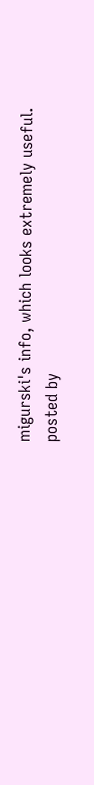migurski's info, which looks extremely useful.
posted by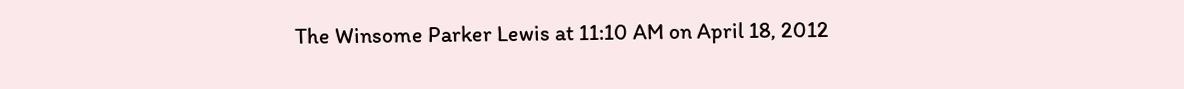The Winsome Parker Lewis at 11:10 AM on April 18, 2012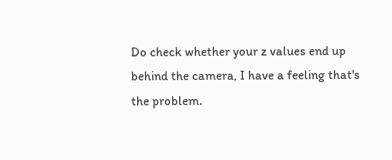Do check whether your z values end up behind the camera, I have a feeling that's the problem.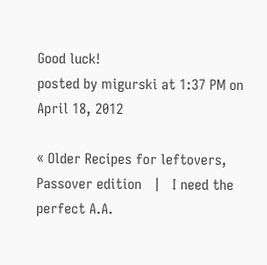Good luck!
posted by migurski at 1:37 PM on April 18, 2012

« Older Recipes for leftovers, Passover edition   |   I need the perfect A.A.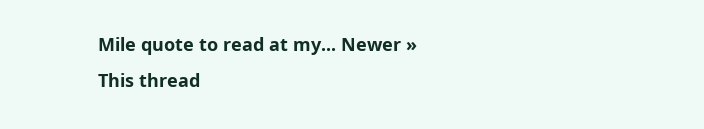Mile quote to read at my... Newer »
This thread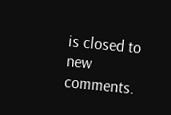is closed to new comments.